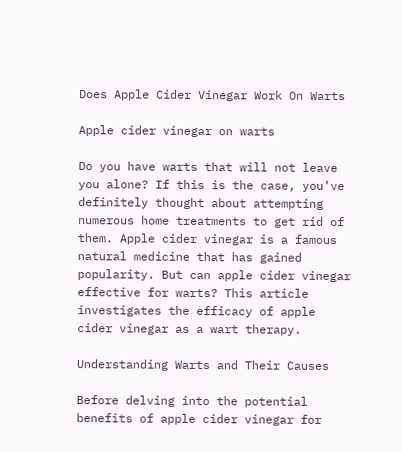Does Apple Cider Vinegar Work On Warts

Apple cider vinegar on warts

Do you have warts that will not leave you alone? If this is the case, you’ve definitely thought about attempting numerous home treatments to get rid of them. Apple cider vinegar is a famous natural medicine that has gained popularity. But can apple cider vinegar effective for warts? This article investigates the efficacy of apple cider vinegar as a wart therapy.

Understanding Warts and Their Causes

Before delving into the potential benefits of apple cider vinegar for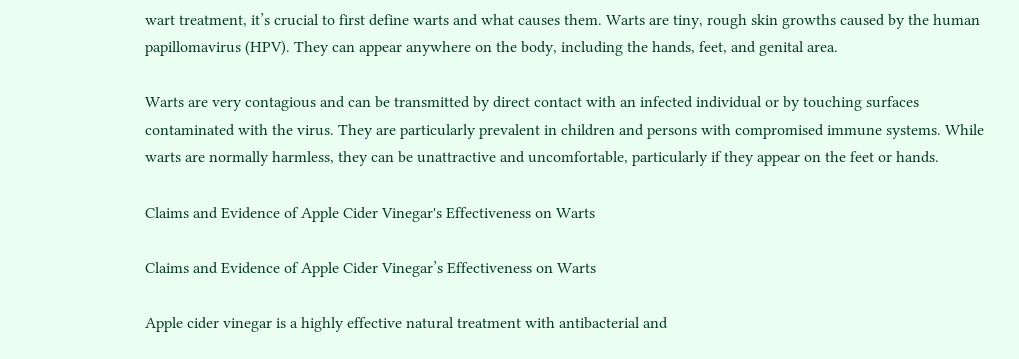wart treatment, it’s crucial to first define warts and what causes them. Warts are tiny, rough skin growths caused by the human papillomavirus (HPV). They can appear anywhere on the body, including the hands, feet, and genital area.

Warts are very contagious and can be transmitted by direct contact with an infected individual or by touching surfaces contaminated with the virus. They are particularly prevalent in children and persons with compromised immune systems. While warts are normally harmless, they can be unattractive and uncomfortable, particularly if they appear on the feet or hands.

Claims and Evidence of Apple Cider Vinegar's Effectiveness on Warts

Claims and Evidence of Apple Cider Vinegar’s Effectiveness on Warts

Apple cider vinegar is a highly effective natural treatment with antibacterial and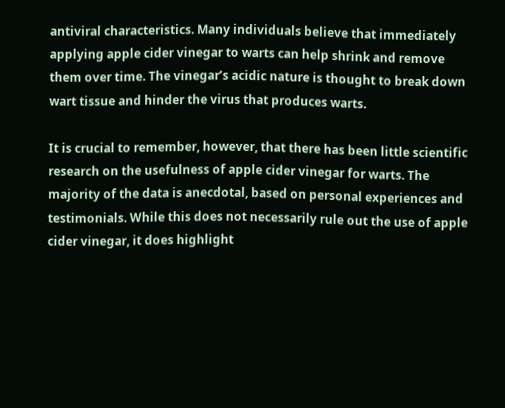antiviral characteristics. Many individuals believe that immediately applying apple cider vinegar to warts can help shrink and remove them over time. The vinegar’s acidic nature is thought to break down wart tissue and hinder the virus that produces warts.

It is crucial to remember, however, that there has been little scientific research on the usefulness of apple cider vinegar for warts. The majority of the data is anecdotal, based on personal experiences and testimonials. While this does not necessarily rule out the use of apple cider vinegar, it does highlight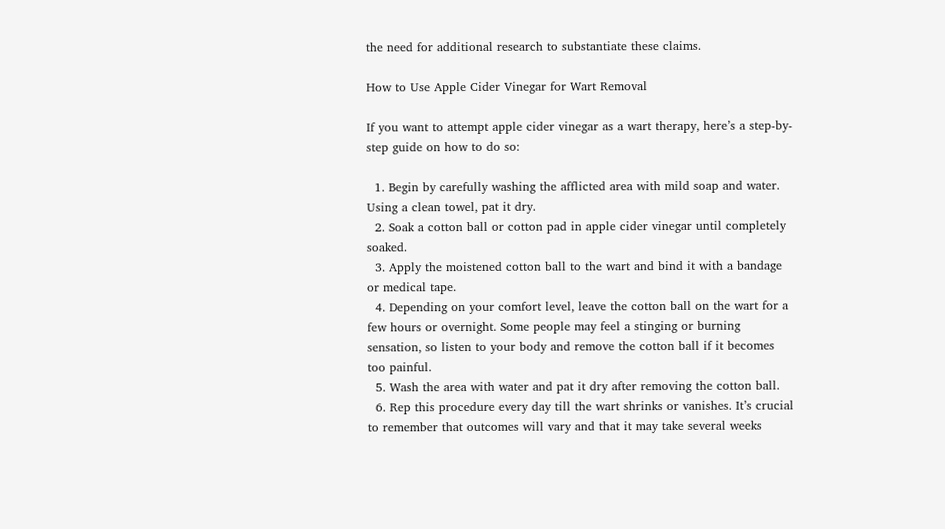the need for additional research to substantiate these claims.

How to Use Apple Cider Vinegar for Wart Removal

If you want to attempt apple cider vinegar as a wart therapy, here’s a step-by-step guide on how to do so:

  1. Begin by carefully washing the afflicted area with mild soap and water. Using a clean towel, pat it dry.
  2. Soak a cotton ball or cotton pad in apple cider vinegar until completely soaked.
  3. Apply the moistened cotton ball to the wart and bind it with a bandage or medical tape.
  4. Depending on your comfort level, leave the cotton ball on the wart for a few hours or overnight. Some people may feel a stinging or burning sensation, so listen to your body and remove the cotton ball if it becomes too painful.
  5. Wash the area with water and pat it dry after removing the cotton ball.
  6. Rep this procedure every day till the wart shrinks or vanishes. It’s crucial to remember that outcomes will vary and that it may take several weeks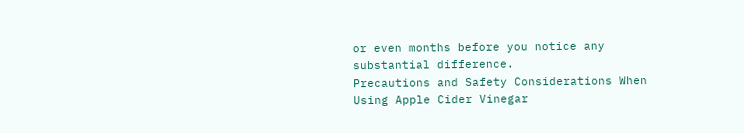or even months before you notice any substantial difference.
Precautions and Safety Considerations When Using Apple Cider Vinegar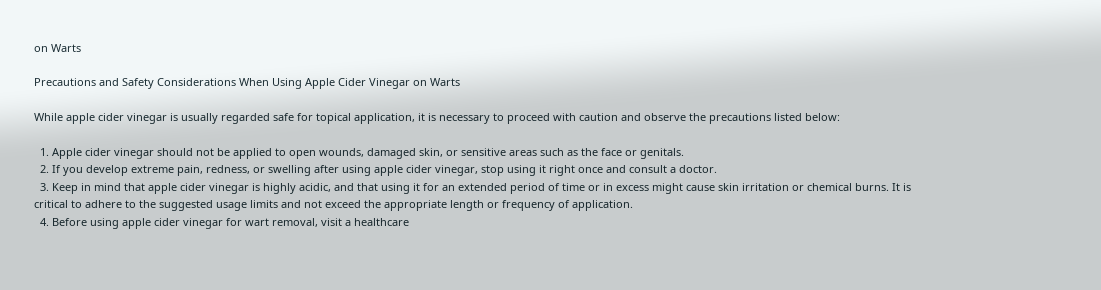on Warts

Precautions and Safety Considerations When Using Apple Cider Vinegar on Warts

While apple cider vinegar is usually regarded safe for topical application, it is necessary to proceed with caution and observe the precautions listed below:

  1. Apple cider vinegar should not be applied to open wounds, damaged skin, or sensitive areas such as the face or genitals.
  2. If you develop extreme pain, redness, or swelling after using apple cider vinegar, stop using it right once and consult a doctor.
  3. Keep in mind that apple cider vinegar is highly acidic, and that using it for an extended period of time or in excess might cause skin irritation or chemical burns. It is critical to adhere to the suggested usage limits and not exceed the appropriate length or frequency of application.
  4. Before using apple cider vinegar for wart removal, visit a healthcare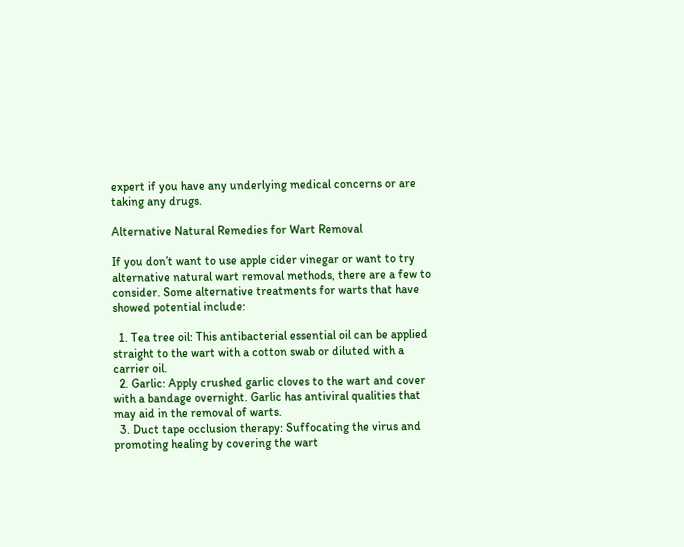expert if you have any underlying medical concerns or are taking any drugs.

Alternative Natural Remedies for Wart Removal

If you don’t want to use apple cider vinegar or want to try alternative natural wart removal methods, there are a few to consider. Some alternative treatments for warts that have showed potential include:

  1. Tea tree oil: This antibacterial essential oil can be applied straight to the wart with a cotton swab or diluted with a carrier oil.
  2. Garlic: Apply crushed garlic cloves to the wart and cover with a bandage overnight. Garlic has antiviral qualities that may aid in the removal of warts.
  3. Duct tape occlusion therapy: Suffocating the virus and promoting healing by covering the wart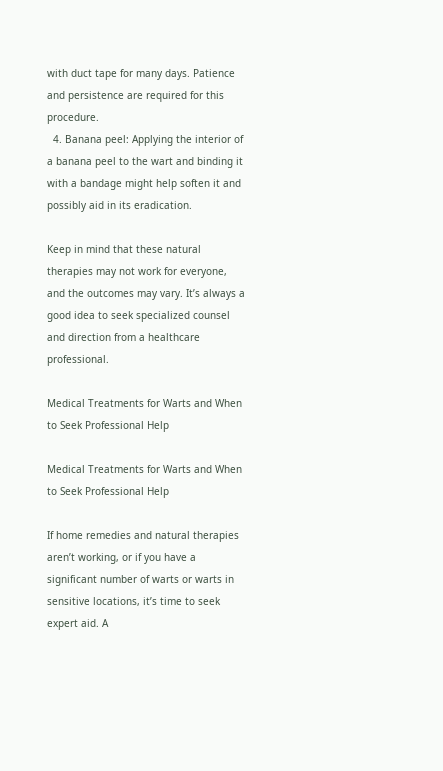with duct tape for many days. Patience and persistence are required for this procedure.
  4. Banana peel: Applying the interior of a banana peel to the wart and binding it with a bandage might help soften it and possibly aid in its eradication.

Keep in mind that these natural therapies may not work for everyone, and the outcomes may vary. It’s always a good idea to seek specialized counsel and direction from a healthcare professional.

Medical Treatments for Warts and When to Seek Professional Help

Medical Treatments for Warts and When to Seek Professional Help

If home remedies and natural therapies aren’t working, or if you have a significant number of warts or warts in sensitive locations, it’s time to seek expert aid. A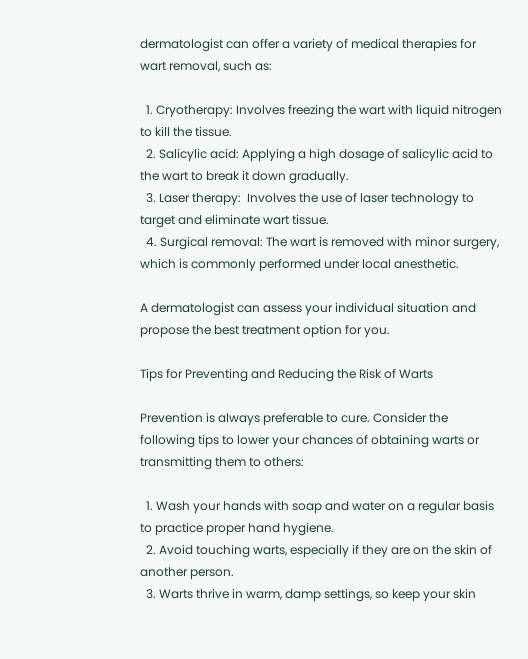dermatologist can offer a variety of medical therapies for wart removal, such as:

  1. Cryotherapy: Involves freezing the wart with liquid nitrogen to kill the tissue.
  2. Salicylic acid: Applying a high dosage of salicylic acid to the wart to break it down gradually.
  3. Laser therapy:  Involves the use of laser technology to target and eliminate wart tissue.
  4. Surgical removal: The wart is removed with minor surgery, which is commonly performed under local anesthetic.

A dermatologist can assess your individual situation and propose the best treatment option for you.

Tips for Preventing and Reducing the Risk of Warts

Prevention is always preferable to cure. Consider the following tips to lower your chances of obtaining warts or transmitting them to others:

  1. Wash your hands with soap and water on a regular basis to practice proper hand hygiene.
  2. Avoid touching warts, especially if they are on the skin of another person.
  3. Warts thrive in warm, damp settings, so keep your skin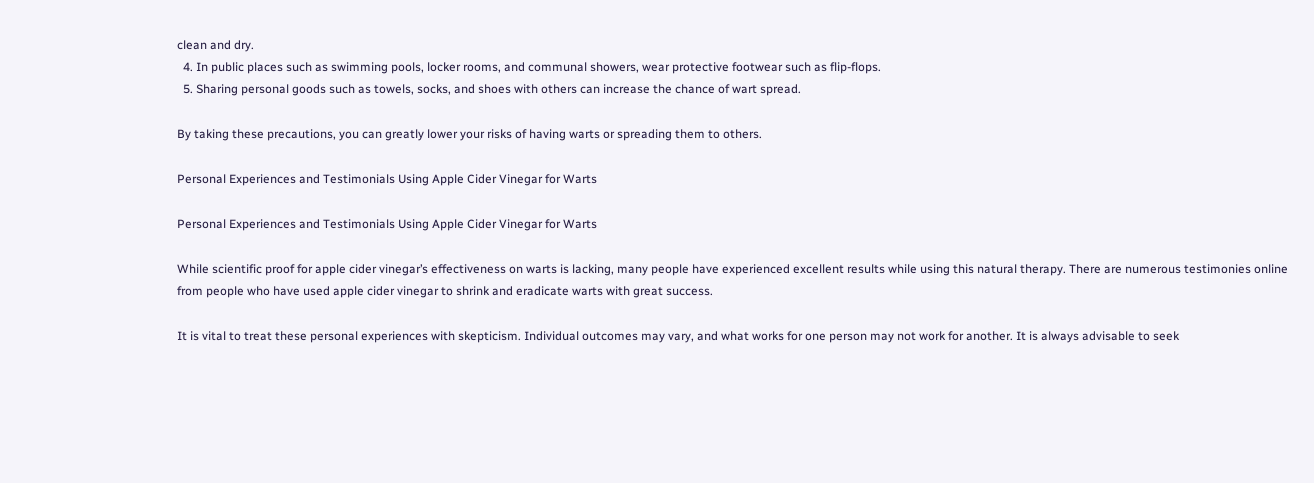clean and dry.
  4. In public places such as swimming pools, locker rooms, and communal showers, wear protective footwear such as flip-flops.
  5. Sharing personal goods such as towels, socks, and shoes with others can increase the chance of wart spread.

By taking these precautions, you can greatly lower your risks of having warts or spreading them to others.

Personal Experiences and Testimonials Using Apple Cider Vinegar for Warts

Personal Experiences and Testimonials Using Apple Cider Vinegar for Warts

While scientific proof for apple cider vinegar’s effectiveness on warts is lacking, many people have experienced excellent results while using this natural therapy. There are numerous testimonies online from people who have used apple cider vinegar to shrink and eradicate warts with great success.

It is vital to treat these personal experiences with skepticism. Individual outcomes may vary, and what works for one person may not work for another. It is always advisable to seek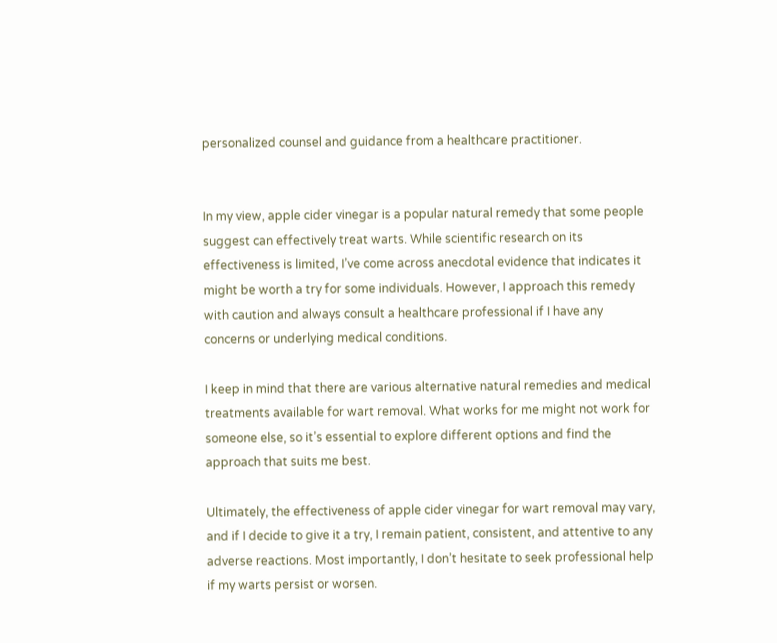personalized counsel and guidance from a healthcare practitioner.


In my view, apple cider vinegar is a popular natural remedy that some people suggest can effectively treat warts. While scientific research on its effectiveness is limited, I’ve come across anecdotal evidence that indicates it might be worth a try for some individuals. However, I approach this remedy with caution and always consult a healthcare professional if I have any concerns or underlying medical conditions.

I keep in mind that there are various alternative natural remedies and medical treatments available for wart removal. What works for me might not work for someone else, so it’s essential to explore different options and find the approach that suits me best.

Ultimately, the effectiveness of apple cider vinegar for wart removal may vary, and if I decide to give it a try, I remain patient, consistent, and attentive to any adverse reactions. Most importantly, I don’t hesitate to seek professional help if my warts persist or worsen.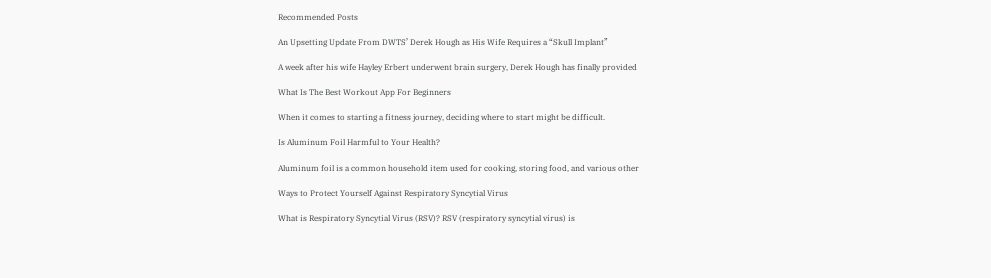Recommended Posts

An Upsetting Update From DWTS’ Derek Hough as His Wife Requires a “Skull Implant”

A week after his wife Hayley Erbert underwent brain surgery, Derek Hough has finally provided

What Is The Best Workout App For Beginners

When it comes to starting a fitness journey, deciding where to start might be difficult.

Is Aluminum Foil Harmful to Your Health?

Aluminum foil is a common household item used for cooking, storing food, and various other

Ways to Protect Yourself Against Respiratory Syncytial Virus

What is Respiratory Syncytial Virus (RSV)? RSV (respiratory syncytial virus) is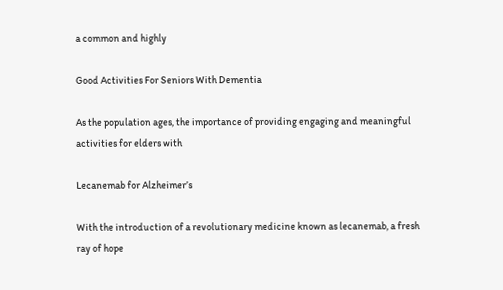a common and highly

Good Activities For Seniors With Dementia

As the population ages, the importance of providing engaging and meaningful activities for elders with

Lecanemab for Alzheimer’s

With the introduction of a revolutionary medicine known as lecanemab, a fresh ray of hope